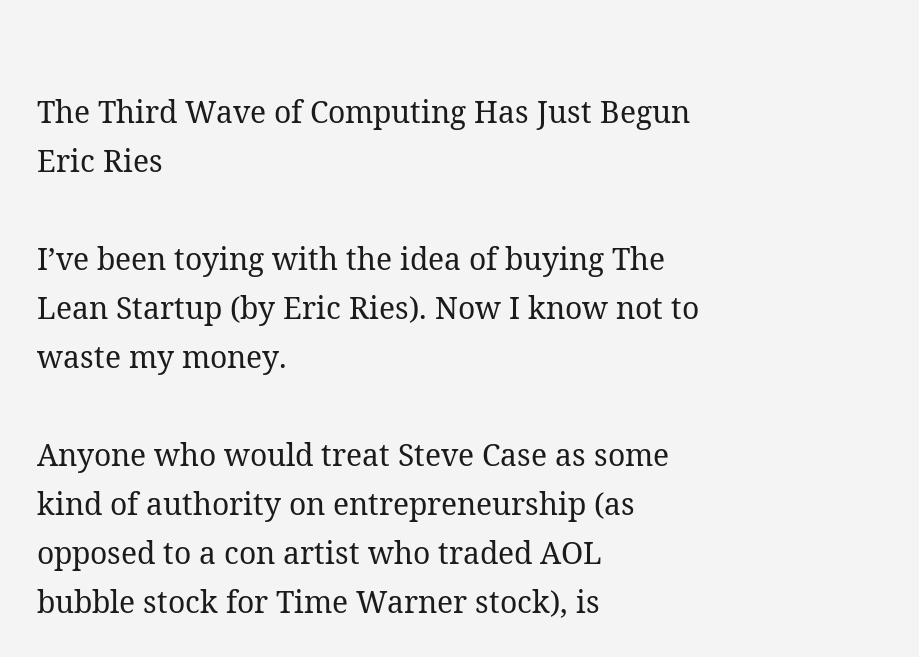The Third Wave of Computing Has Just Begun
Eric Ries

I’ve been toying with the idea of buying The Lean Startup (by Eric Ries). Now I know not to waste my money.

Anyone who would treat Steve Case as some kind of authority on entrepreneurship (as opposed to a con artist who traded AOL bubble stock for Time Warner stock), is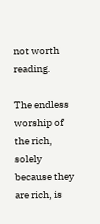not worth reading.

The endless worship of the rich, solely because they are rich, is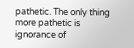pathetic. The only thing more pathetic is ignorance of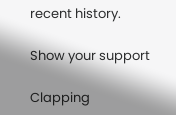recent history.

Show your support

Clapping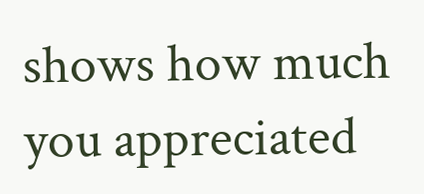shows how much you appreciated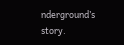nderground’s story.